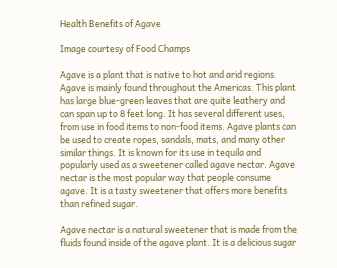Health Benefits of Agave

Image courtesy of Food Champs

Agave is a plant that is native to hot and arid regions. Agave is mainly found throughout the Americas. This plant has large blue-green leaves that are quite leathery and can span up to 8 feet long. It has several different uses, from use in food items to non-food items. Agave plants can be used to create ropes, sandals, mats, and many other similar things. It is known for its use in tequila and popularly used as a sweetener called agave nectar. Agave nectar is the most popular way that people consume agave. It is a tasty sweetener that offers more benefits than refined sugar.

Agave nectar is a natural sweetener that is made from the fluids found inside of the agave plant. It is a delicious sugar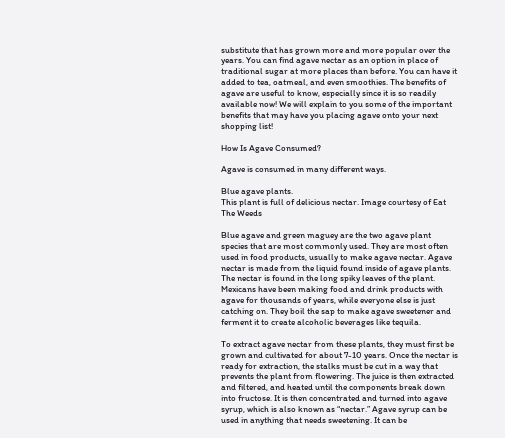substitute that has grown more and more popular over the years. You can find agave nectar as an option in place of traditional sugar at more places than before. You can have it added to tea, oatmeal, and even smoothies. The benefits of agave are useful to know, especially since it is so readily available now! We will explain to you some of the important benefits that may have you placing agave onto your next shopping list!

How Is Agave Consumed?

Agave is consumed in many different ways.

Blue agave plants.
This plant is full of delicious nectar. Image courtesy of Eat The Weeds

Blue agave and green maguey are the two agave plant species that are most commonly used. They are most often used in food products, usually to make agave nectar. Agave nectar is made from the liquid found inside of agave plants. The nectar is found in the long spiky leaves of the plant. Mexicans have been making food and drink products with agave for thousands of years, while everyone else is just catching on. They boil the sap to make agave sweetener and ferment it to create alcoholic beverages like tequila.

To extract agave nectar from these plants, they must first be grown and cultivated for about 7-10 years. Once the nectar is ready for extraction, the stalks must be cut in a way that prevents the plant from flowering. The juice is then extracted and filtered, and heated until the components break down into fructose. It is then concentrated and turned into agave syrup, which is also known as “nectar.” Agave syrup can be used in anything that needs sweetening. It can be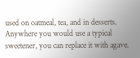used on oatmeal, tea, and in desserts. Anywhere you would use a typical sweetener, you can replace it with agave.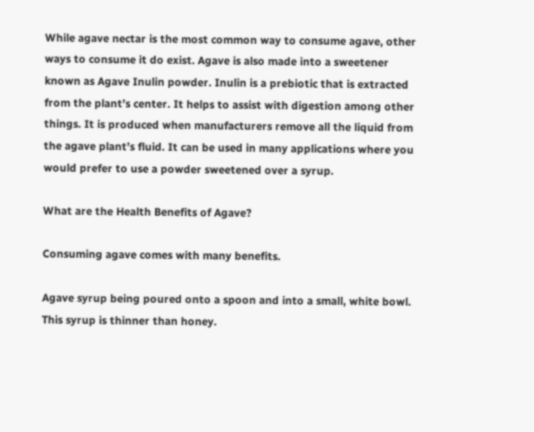While agave nectar is the most common way to consume agave, other ways to consume it do exist. Agave is also made into a sweetener known as Agave Inulin powder. Inulin is a prebiotic that is extracted from the plant’s center. It helps to assist with digestion among other things. It is produced when manufacturers remove all the liquid from the agave plant’s fluid. It can be used in many applications where you would prefer to use a powder sweetened over a syrup.

What are the Health Benefits of Agave?

Consuming agave comes with many benefits.

Agave syrup being poured onto a spoon and into a small, white bowl.
This syrup is thinner than honey.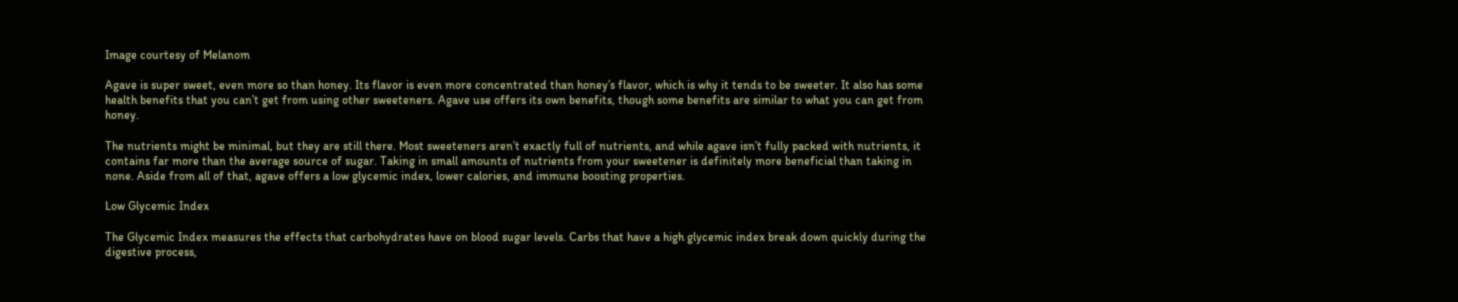Image courtesy of Melanom

Agave is super sweet, even more so than honey. Its flavor is even more concentrated than honey’s flavor, which is why it tends to be sweeter. It also has some health benefits that you can’t get from using other sweeteners. Agave use offers its own benefits, though some benefits are similar to what you can get from honey.

The nutrients might be minimal, but they are still there. Most sweeteners aren’t exactly full of nutrients, and while agave isn’t fully packed with nutrients, it contains far more than the average source of sugar. Taking in small amounts of nutrients from your sweetener is definitely more beneficial than taking in none. Aside from all of that, agave offers a low glycemic index, lower calories, and immune boosting properties.

Low Glycemic Index

The Glycemic Index measures the effects that carbohydrates have on blood sugar levels. Carbs that have a high glycemic index break down quickly during the digestive process,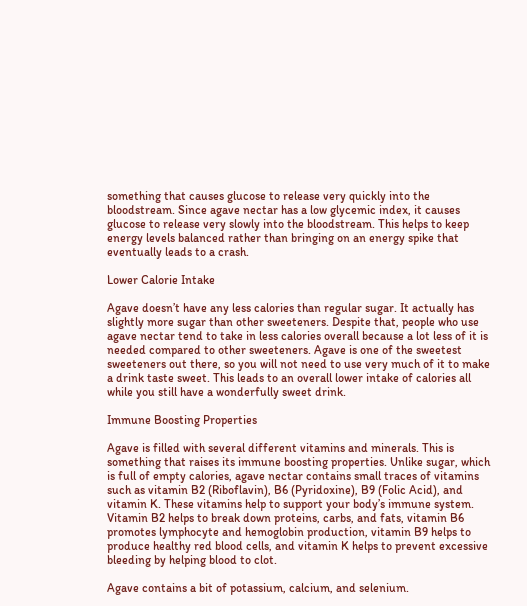something that causes glucose to release very quickly into the bloodstream. Since agave nectar has a low glycemic index, it causes glucose to release very slowly into the bloodstream. This helps to keep energy levels balanced rather than bringing on an energy spike that eventually leads to a crash.

Lower Calorie Intake

Agave doesn’t have any less calories than regular sugar. It actually has slightly more sugar than other sweeteners. Despite that, people who use agave nectar tend to take in less calories overall because a lot less of it is needed compared to other sweeteners. Agave is one of the sweetest sweeteners out there, so you will not need to use very much of it to make a drink taste sweet. This leads to an overall lower intake of calories all while you still have a wonderfully sweet drink.

Immune Boosting Properties

Agave is filled with several different vitamins and minerals. This is something that raises its immune boosting properties. Unlike sugar, which is full of empty calories, agave nectar contains small traces of vitamins such as vitamin B2 (Riboflavin), B6 (Pyridoxine), B9 (Folic Acid), and vitamin K. These vitamins help to support your body’s immune system. Vitamin B2 helps to break down proteins, carbs, and fats, vitamin B6 promotes lymphocyte and hemoglobin production, vitamin B9 helps to produce healthy red blood cells, and vitamin K helps to prevent excessive bleeding by helping blood to clot.

Agave contains a bit of potassium, calcium, and selenium.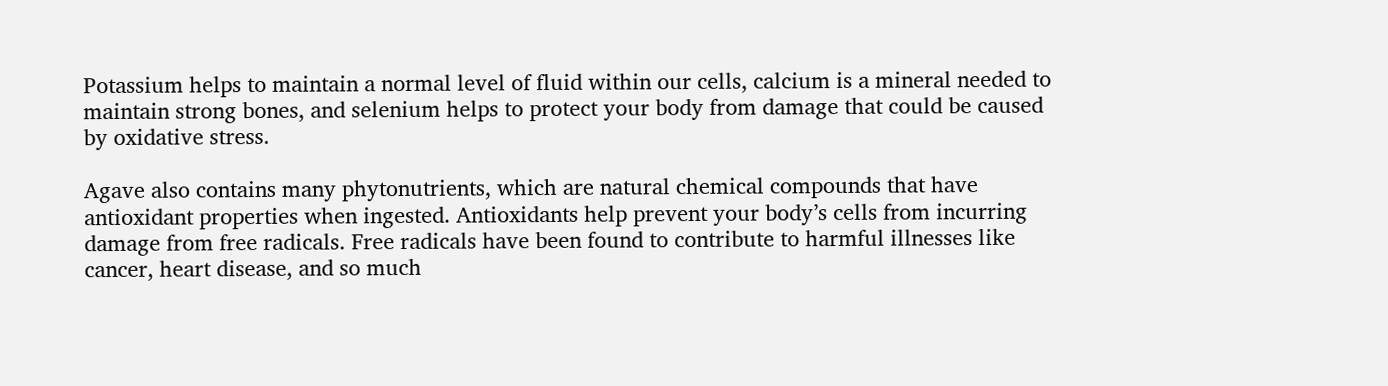Potassium helps to maintain a normal level of fluid within our cells, calcium is a mineral needed to maintain strong bones, and selenium helps to protect your body from damage that could be caused by oxidative stress.

Agave also contains many phytonutrients, which are natural chemical compounds that have antioxidant properties when ingested. Antioxidants help prevent your body’s cells from incurring damage from free radicals. Free radicals have been found to contribute to harmful illnesses like cancer, heart disease, and so much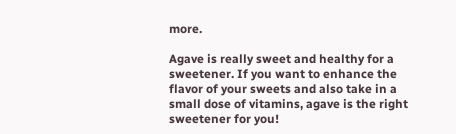more.

Agave is really sweet and healthy for a sweetener. If you want to enhance the flavor of your sweets and also take in a small dose of vitamins, agave is the right sweetener for you!